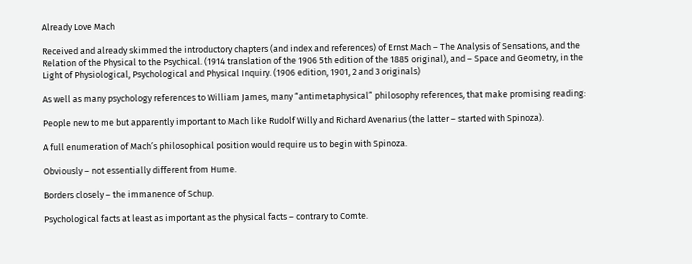Already Love Mach

Received and already skimmed the introductory chapters (and index and references) of Ernst Mach – The Analysis of Sensations, and the Relation of the Physical to the Psychical. (1914 translation of the 1906 5th edition of the 1885 original), and – Space and Geometry, in the Light of Physiological, Psychological and Physical Inquiry. (1906 edition, 1901, 2 and 3 originals)

As well as many psychology references to William James, many “antimetaphysical” philosophy references, that make promising reading:

People new to me but apparently important to Mach like Rudolf Willy and Richard Avenarius (the latter – started with Spinoza).

A full enumeration of Mach’s philosophical position would require us to begin with Spinoza.

Obviously – not essentially different from Hume.

Borders closely – the immanence of Schup.

Psychological facts at least as important as the physical facts – contrary to Comte.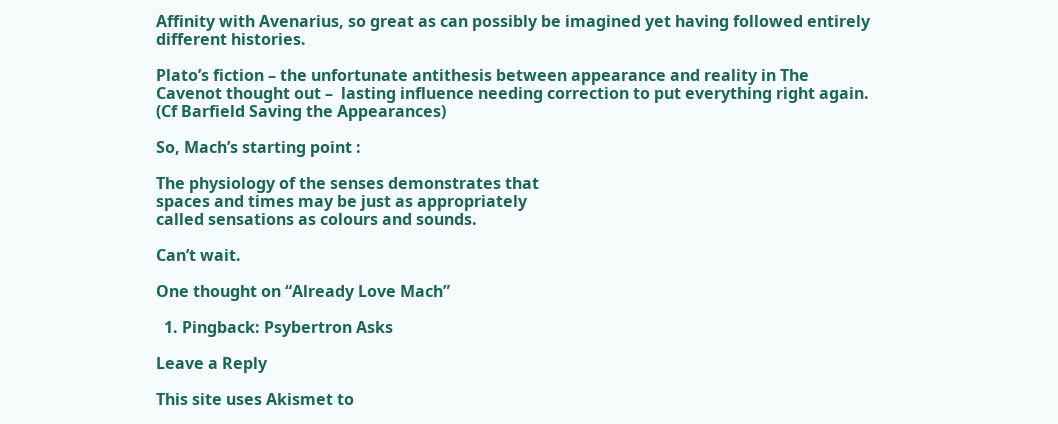Affinity with Avenarius, so great as can possibly be imagined yet having followed entirely different histories.

Plato’s fiction – the unfortunate antithesis between appearance and reality in The Cavenot thought out –  lasting influence needing correction to put everything right again. (Cf Barfield Saving the Appearances)

So, Mach’s starting point :

The physiology of the senses demonstrates that
spaces and times may be just as appropriately
called sensations as colours and sounds.

Can’t wait.

One thought on “Already Love Mach”

  1. Pingback: Psybertron Asks

Leave a Reply

This site uses Akismet to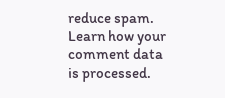reduce spam. Learn how your comment data is processed.